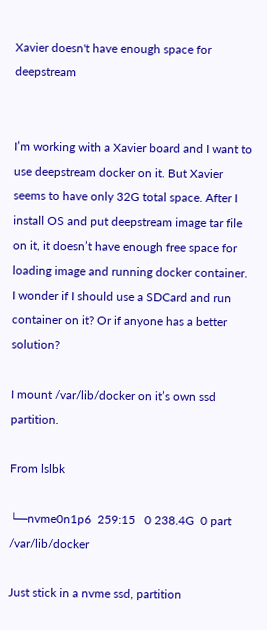Xavier doesn't have enough space for deepstream


I’m working with a Xavier board and I want to use deepstream docker on it. But Xavier seems to have only 32G total space. After I install OS and put deepstream image tar file on it, it doesn’t have enough free space for loading image and running docker container. I wonder if I should use a SDCard and run container on it? Or if anyone has a better solution?

I mount /var/lib/docker on it’s own ssd partition.

From lslbk

└─nvme0n1p6  259:15   0 238.4G  0 part /var/lib/docker

Just stick in a nvme ssd, partition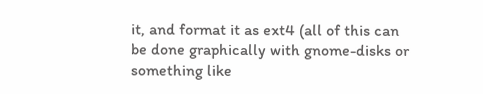it, and format it as ext4 (all of this can be done graphically with gnome-disks or something like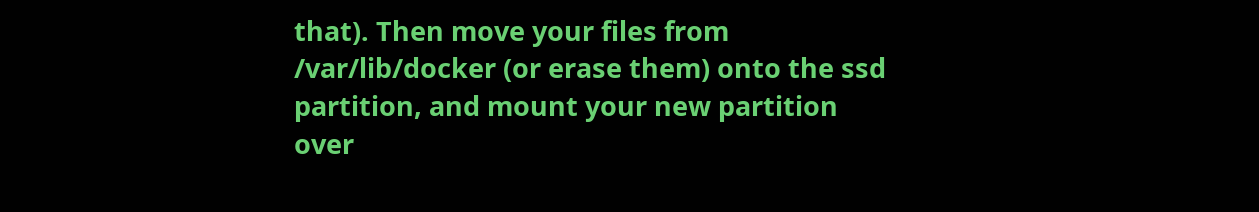that). Then move your files from /var/lib/docker (or erase them) onto the ssd partition, and mount your new partition over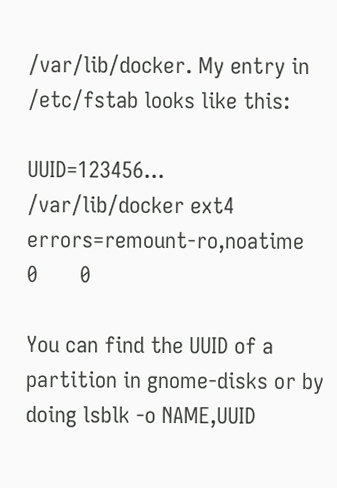/var/lib/docker. My entry in /etc/fstab looks like this:

UUID=123456...       /var/lib/docker ext4    errors=remount-ro,noatime       0       0

You can find the UUID of a partition in gnome-disks or by doing lsblk -o NAME,UUID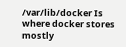/var/lib/docker Is where docker stores mostly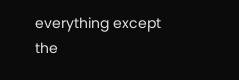everything except the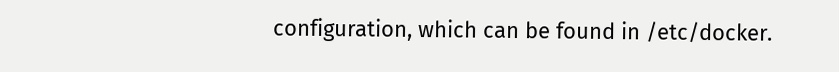configuration, which can be found in /etc/docker.